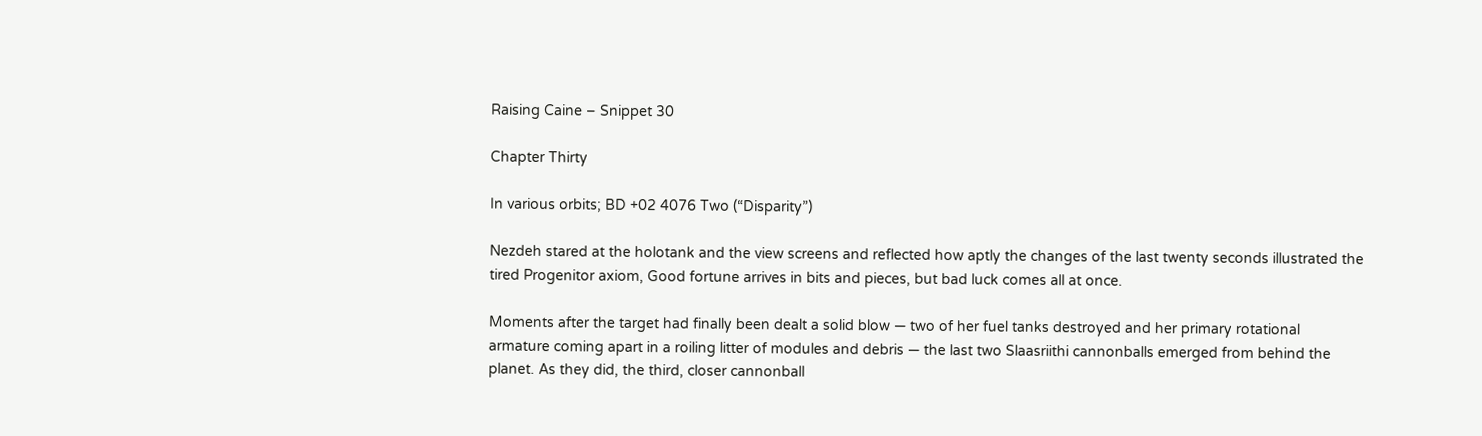Raising Caine – Snippet 30

Chapter Thirty

In various orbits; BD +02 4076 Two (“Disparity”)

Nezdeh stared at the holotank and the view screens and reflected how aptly the changes of the last twenty seconds illustrated the tired Progenitor axiom, Good fortune arrives in bits and pieces, but bad luck comes all at once.

Moments after the target had finally been dealt a solid blow — two of her fuel tanks destroyed and her primary rotational armature coming apart in a roiling litter of modules and debris — the last two Slaasriithi cannonballs emerged from behind the planet. As they did, the third, closer cannonball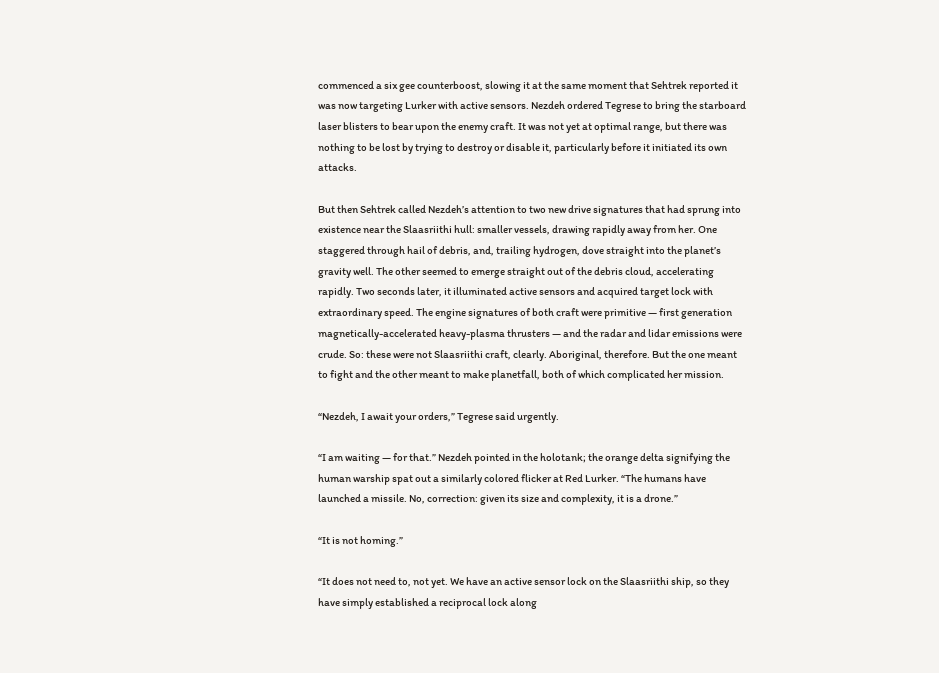commenced a six gee counterboost, slowing it at the same moment that Sehtrek reported it was now targeting Lurker with active sensors. Nezdeh ordered Tegrese to bring the starboard laser blisters to bear upon the enemy craft. It was not yet at optimal range, but there was nothing to be lost by trying to destroy or disable it, particularly before it initiated its own attacks.

But then Sehtrek called Nezdeh’s attention to two new drive signatures that had sprung into existence near the Slaasriithi hull: smaller vessels, drawing rapidly away from her. One staggered through hail of debris, and, trailing hydrogen, dove straight into the planet’s gravity well. The other seemed to emerge straight out of the debris cloud, accelerating rapidly. Two seconds later, it illuminated active sensors and acquired target lock with extraordinary speed. The engine signatures of both craft were primitive — first generation magnetically-accelerated heavy-plasma thrusters — and the radar and lidar emissions were crude. So: these were not Slaasriithi craft, clearly. Aboriginal, therefore. But the one meant to fight and the other meant to make planetfall, both of which complicated her mission.

“Nezdeh, I await your orders,” Tegrese said urgently.

“I am waiting — for that.” Nezdeh pointed in the holotank; the orange delta signifying the human warship spat out a similarly colored flicker at Red Lurker. “The humans have launched a missile. No, correction: given its size and complexity, it is a drone.”

“It is not homing.”

“It does not need to, not yet. We have an active sensor lock on the Slaasriithi ship, so they have simply established a reciprocal lock along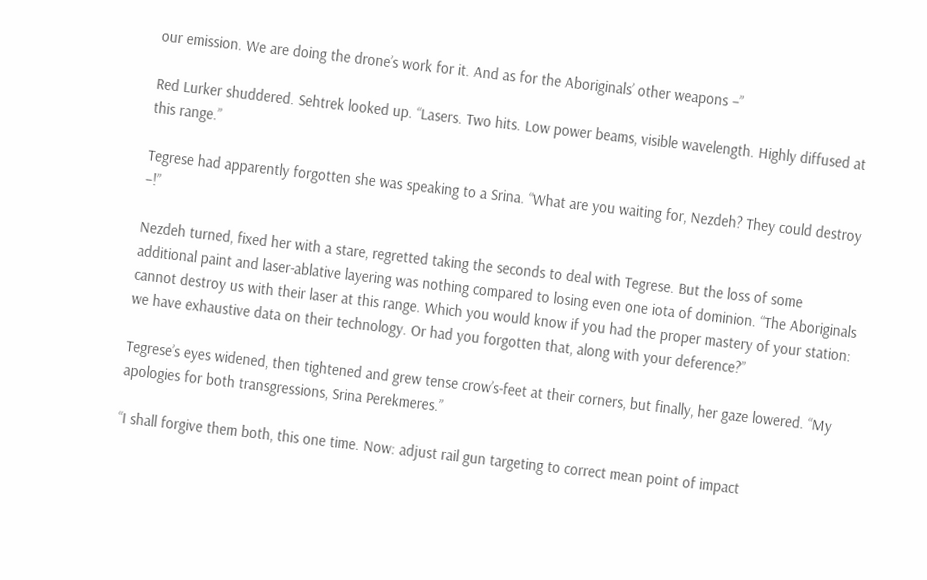our emission. We are doing the drone’s work for it. And as for the Aboriginals’ other weapons –”

Red Lurker shuddered. Sehtrek looked up. “Lasers. Two hits. Low power beams, visible wavelength. Highly diffused at this range.”

Tegrese had apparently forgotten she was speaking to a Srina. “What are you waiting for, Nezdeh? They could destroy –!”

Nezdeh turned, fixed her with a stare, regretted taking the seconds to deal with Tegrese. But the loss of some additional paint and laser-ablative layering was nothing compared to losing even one iota of dominion. “The Aboriginals cannot destroy us with their laser at this range. Which you would know if you had the proper mastery of your station: we have exhaustive data on their technology. Or had you forgotten that, along with your deference?”

Tegrese’s eyes widened, then tightened and grew tense crow’s-feet at their corners, but finally, her gaze lowered. “My apologies for both transgressions, Srina Perekmeres.”

“I shall forgive them both, this one time. Now: adjust rail gun targeting to correct mean point of impact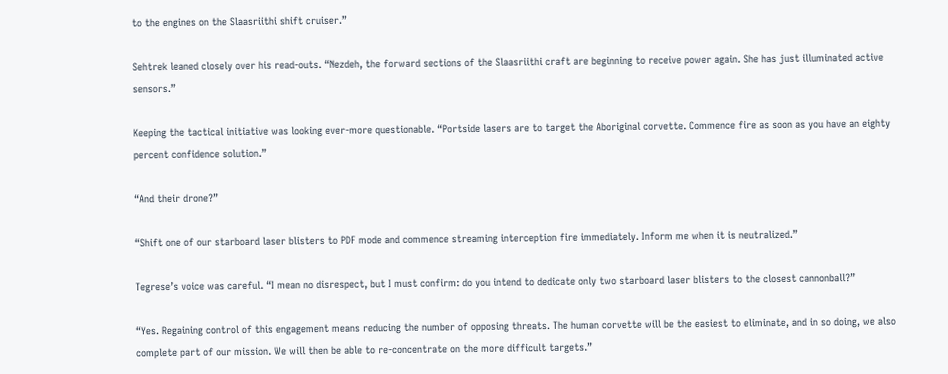to the engines on the Slaasriithi shift cruiser.”

Sehtrek leaned closely over his read-outs. “Nezdeh, the forward sections of the Slaasriithi craft are beginning to receive power again. She has just illuminated active sensors.”

Keeping the tactical initiative was looking ever-more questionable. “Portside lasers are to target the Aboriginal corvette. Commence fire as soon as you have an eighty percent confidence solution.”

“And their drone?”

“Shift one of our starboard laser blisters to PDF mode and commence streaming interception fire immediately. Inform me when it is neutralized.”

Tegrese’s voice was careful. “I mean no disrespect, but I must confirm: do you intend to dedicate only two starboard laser blisters to the closest cannonball?”

“Yes. Regaining control of this engagement means reducing the number of opposing threats. The human corvette will be the easiest to eliminate, and in so doing, we also complete part of our mission. We will then be able to re-concentrate on the more difficult targets.”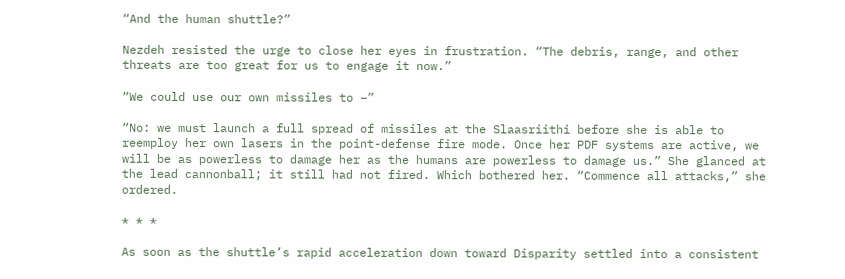“And the human shuttle?”

Nezdeh resisted the urge to close her eyes in frustration. “The debris, range, and other threats are too great for us to engage it now.”

“We could use our own missiles to –”

“No: we must launch a full spread of missiles at the Slaasriithi before she is able to reemploy her own lasers in the point-defense fire mode. Once her PDF systems are active, we will be as powerless to damage her as the humans are powerless to damage us.” She glanced at the lead cannonball; it still had not fired. Which bothered her. “Commence all attacks,” she ordered.

* * *

As soon as the shuttle’s rapid acceleration down toward Disparity settled into a consistent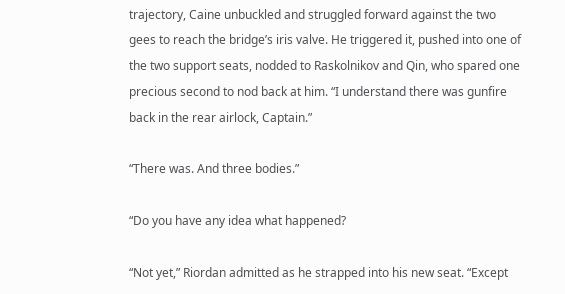trajectory, Caine unbuckled and struggled forward against the two gees to reach the bridge’s iris valve. He triggered it, pushed into one of the two support seats, nodded to Raskolnikov and Qin, who spared one precious second to nod back at him. “I understand there was gunfire back in the rear airlock, Captain.”

“There was. And three bodies.”

“Do you have any idea what happened?

“Not yet,” Riordan admitted as he strapped into his new seat. “Except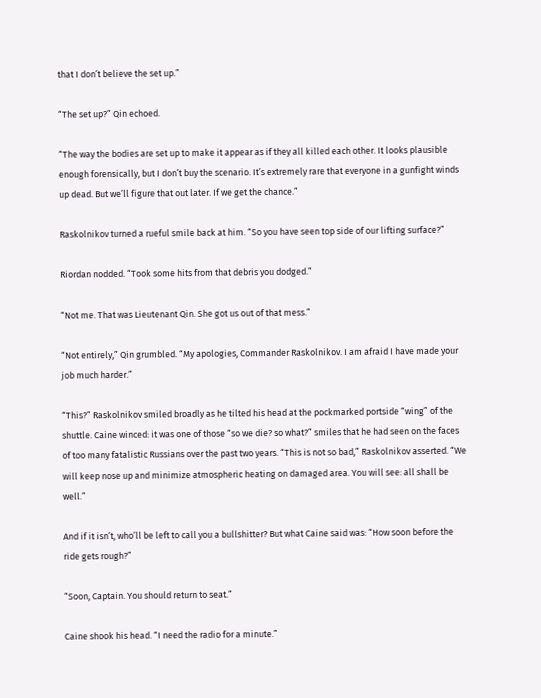that I don’t believe the set up.”

“The set up?” Qin echoed.

“The way the bodies are set up to make it appear as if they all killed each other. It looks plausible enough forensically, but I don’t buy the scenario. It’s extremely rare that everyone in a gunfight winds up dead. But we’ll figure that out later. If we get the chance.”

Raskolnikov turned a rueful smile back at him. “So you have seen top side of our lifting surface?”

Riordan nodded. “Took some hits from that debris you dodged.”

“Not me. That was Lieutenant Qin. She got us out of that mess.”

“Not entirely,” Qin grumbled. “My apologies, Commander Raskolnikov. I am afraid I have made your job much harder.”

“This?” Raskolnikov smiled broadly as he tilted his head at the pockmarked portside “wing” of the shuttle. Caine winced: it was one of those “so we die? so what?” smiles that he had seen on the faces of too many fatalistic Russians over the past two years. “This is not so bad,” Raskolnikov asserted. “We will keep nose up and minimize atmospheric heating on damaged area. You will see: all shall be well.”

And if it isn’t, who’ll be left to call you a bullshitter? But what Caine said was: “How soon before the ride gets rough?”

“Soon, Captain. You should return to seat.”

Caine shook his head. “I need the radio for a minute.”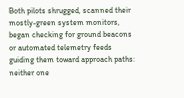Both pilots shrugged, scanned their mostly-green system monitors, began checking for ground beacons or automated telemetry feeds guiding them toward approach paths: neither one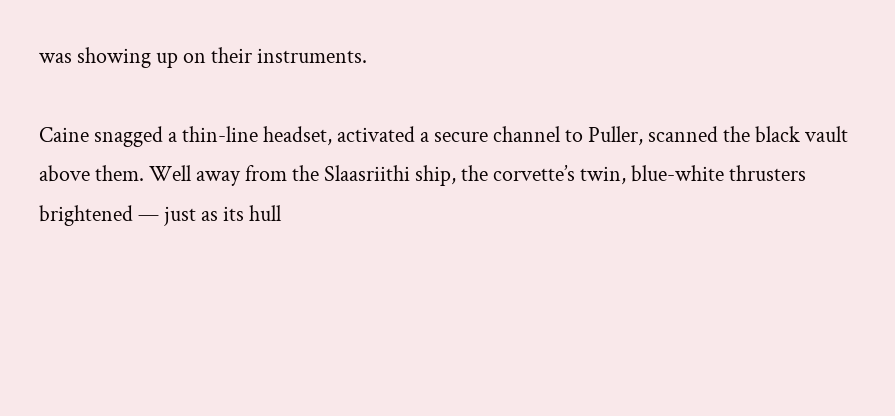was showing up on their instruments.

Caine snagged a thin-line headset, activated a secure channel to Puller, scanned the black vault above them. Well away from the Slaasriithi ship, the corvette’s twin, blue-white thrusters brightened — just as its hull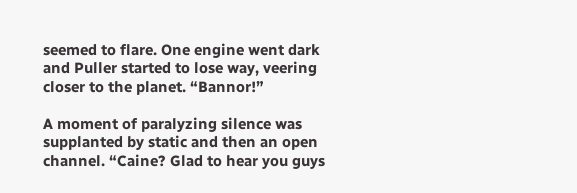seemed to flare. One engine went dark and Puller started to lose way, veering closer to the planet. “Bannor!”

A moment of paralyzing silence was supplanted by static and then an open channel. “Caine? Glad to hear you guys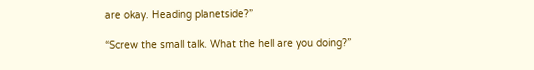are okay. Heading planetside?”

“Screw the small talk. What the hell are you doing?”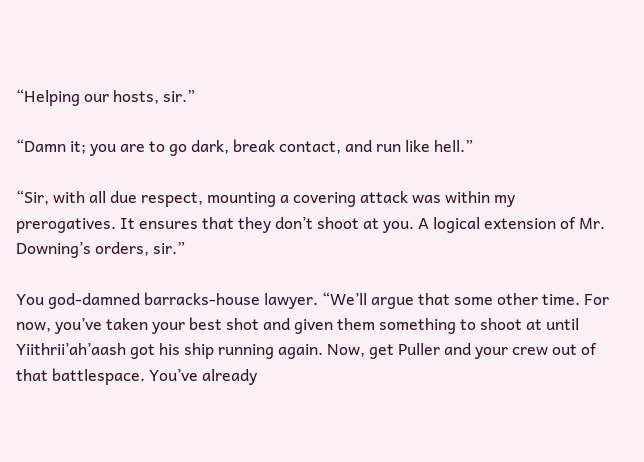“Helping our hosts, sir.”

“Damn it; you are to go dark, break contact, and run like hell.”

“Sir, with all due respect, mounting a covering attack was within my prerogatives. It ensures that they don’t shoot at you. A logical extension of Mr. Downing’s orders, sir.”

You god-damned barracks-house lawyer. “We’ll argue that some other time. For now, you’ve taken your best shot and given them something to shoot at until Yiithrii’ah’aash got his ship running again. Now, get Puller and your crew out of that battlespace. You’ve already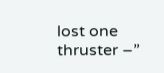lost one thruster –”